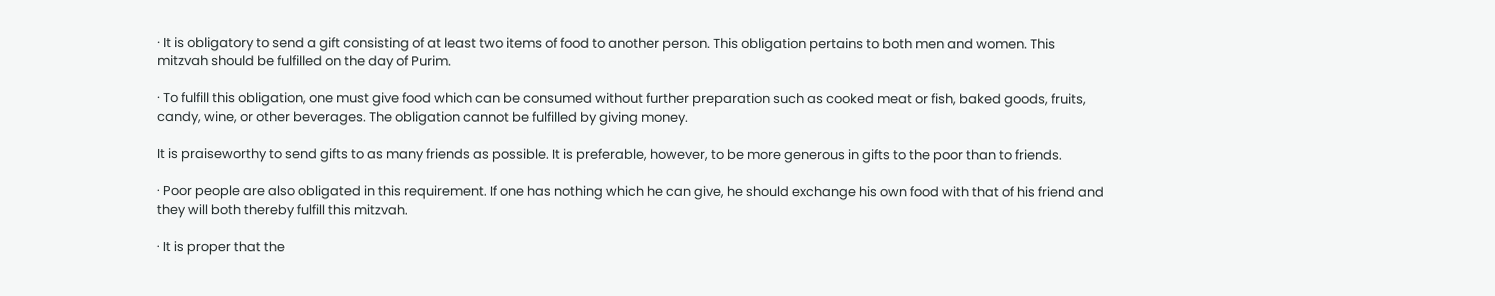· It is obligatory to send a gift consisting of at least two items of food to another person. This obligation pertains to both men and women. This mitzvah should be fulfilled on the day of Purim.

· To fulfill this obligation, one must give food which can be consumed without further preparation such as cooked meat or fish, baked goods, fruits, candy, wine, or other beverages. The obligation cannot be fulfilled by giving money.

It is praiseworthy to send gifts to as many friends as possible. It is preferable, however, to be more generous in gifts to the poor than to friends.

· Poor people are also obligated in this requirement. If one has nothing which he can give, he should exchange his own food with that of his friend and they will both thereby fulfill this mitzvah.

· It is proper that the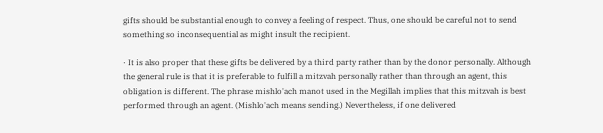gifts should be substantial enough to convey a feeling of respect. Thus, one should be careful not to send something so inconsequential as might insult the recipient.

· It is also proper that these gifts be delivered by a third party rather than by the donor personally. Although the general rule is that it is preferable to fulfill a mitzvah personally rather than through an agent, this obligation is different. The phrase mishlo'ach manot used in the Megillah implies that this mitzvah is best performed through an agent. (Mishlo'ach means sending.) Nevertheless, if one delivered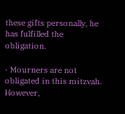these gifts personally, he has fulfilled the obligation.

· Mourners are not obligated in this mitzvah. However,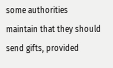some authorities maintain that they should send gifts, provided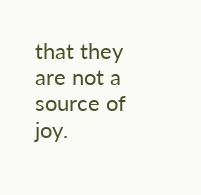that they are not a source of joy.